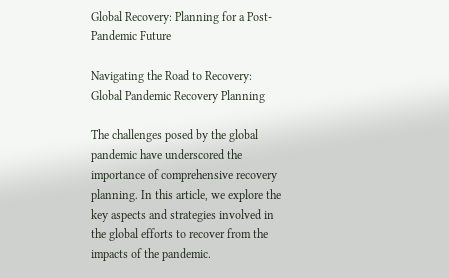Global Recovery: Planning for a Post-Pandemic Future

Navigating the Road to Recovery: Global Pandemic Recovery Planning

The challenges posed by the global pandemic have underscored the importance of comprehensive recovery planning. In this article, we explore the key aspects and strategies involved in the global efforts to recover from the impacts of the pandemic.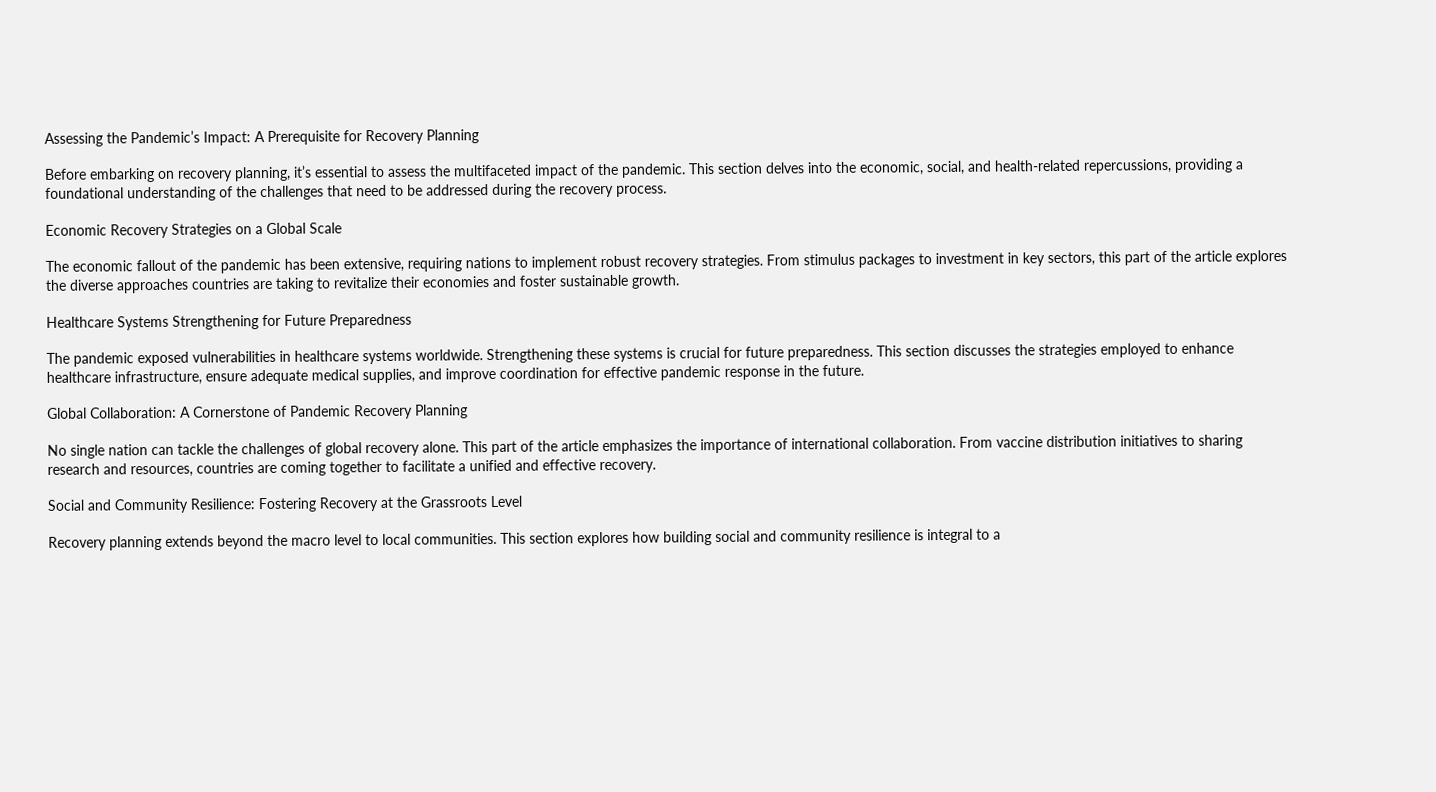Assessing the Pandemic’s Impact: A Prerequisite for Recovery Planning

Before embarking on recovery planning, it’s essential to assess the multifaceted impact of the pandemic. This section delves into the economic, social, and health-related repercussions, providing a foundational understanding of the challenges that need to be addressed during the recovery process.

Economic Recovery Strategies on a Global Scale

The economic fallout of the pandemic has been extensive, requiring nations to implement robust recovery strategies. From stimulus packages to investment in key sectors, this part of the article explores the diverse approaches countries are taking to revitalize their economies and foster sustainable growth.

Healthcare Systems Strengthening for Future Preparedness

The pandemic exposed vulnerabilities in healthcare systems worldwide. Strengthening these systems is crucial for future preparedness. This section discusses the strategies employed to enhance healthcare infrastructure, ensure adequate medical supplies, and improve coordination for effective pandemic response in the future.

Global Collaboration: A Cornerstone of Pandemic Recovery Planning

No single nation can tackle the challenges of global recovery alone. This part of the article emphasizes the importance of international collaboration. From vaccine distribution initiatives to sharing research and resources, countries are coming together to facilitate a unified and effective recovery.

Social and Community Resilience: Fostering Recovery at the Grassroots Level

Recovery planning extends beyond the macro level to local communities. This section explores how building social and community resilience is integral to a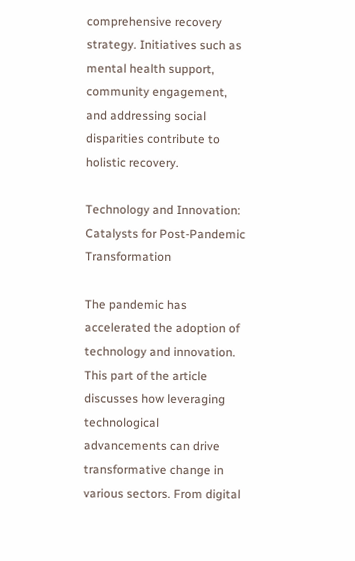comprehensive recovery strategy. Initiatives such as mental health support, community engagement, and addressing social disparities contribute to holistic recovery.

Technology and Innovation: Catalysts for Post-Pandemic Transformation

The pandemic has accelerated the adoption of technology and innovation. This part of the article discusses how leveraging technological advancements can drive transformative change in various sectors. From digital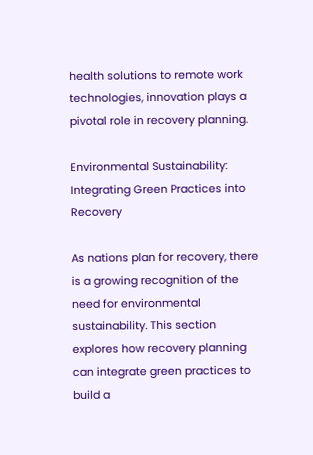health solutions to remote work technologies, innovation plays a pivotal role in recovery planning.

Environmental Sustainability: Integrating Green Practices into Recovery

As nations plan for recovery, there is a growing recognition of the need for environmental sustainability. This section explores how recovery planning can integrate green practices to build a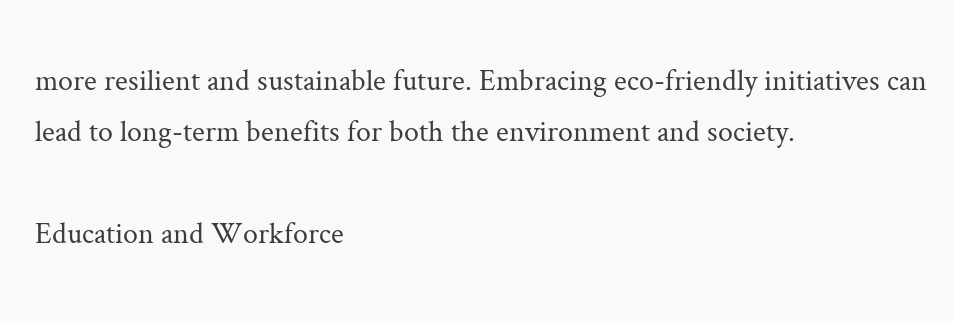more resilient and sustainable future. Embracing eco-friendly initiatives can lead to long-term benefits for both the environment and society.

Education and Workforce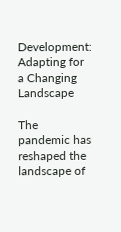Development: Adapting for a Changing Landscape

The pandemic has reshaped the landscape of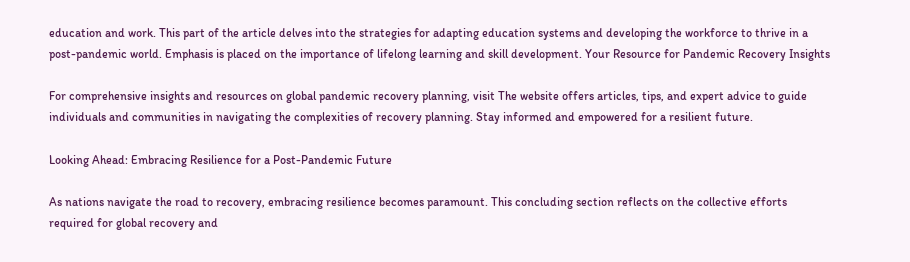education and work. This part of the article delves into the strategies for adapting education systems and developing the workforce to thrive in a post-pandemic world. Emphasis is placed on the importance of lifelong learning and skill development. Your Resource for Pandemic Recovery Insights

For comprehensive insights and resources on global pandemic recovery planning, visit The website offers articles, tips, and expert advice to guide individuals and communities in navigating the complexities of recovery planning. Stay informed and empowered for a resilient future.

Looking Ahead: Embracing Resilience for a Post-Pandemic Future

As nations navigate the road to recovery, embracing resilience becomes paramount. This concluding section reflects on the collective efforts required for global recovery and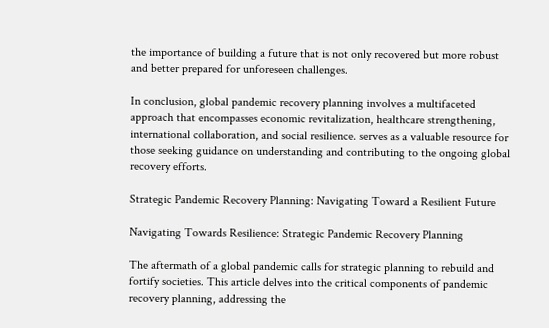the importance of building a future that is not only recovered but more robust and better prepared for unforeseen challenges.

In conclusion, global pandemic recovery planning involves a multifaceted approach that encompasses economic revitalization, healthcare strengthening, international collaboration, and social resilience. serves as a valuable resource for those seeking guidance on understanding and contributing to the ongoing global recovery efforts.

Strategic Pandemic Recovery Planning: Navigating Toward a Resilient Future

Navigating Towards Resilience: Strategic Pandemic Recovery Planning

The aftermath of a global pandemic calls for strategic planning to rebuild and fortify societies. This article delves into the critical components of pandemic recovery planning, addressing the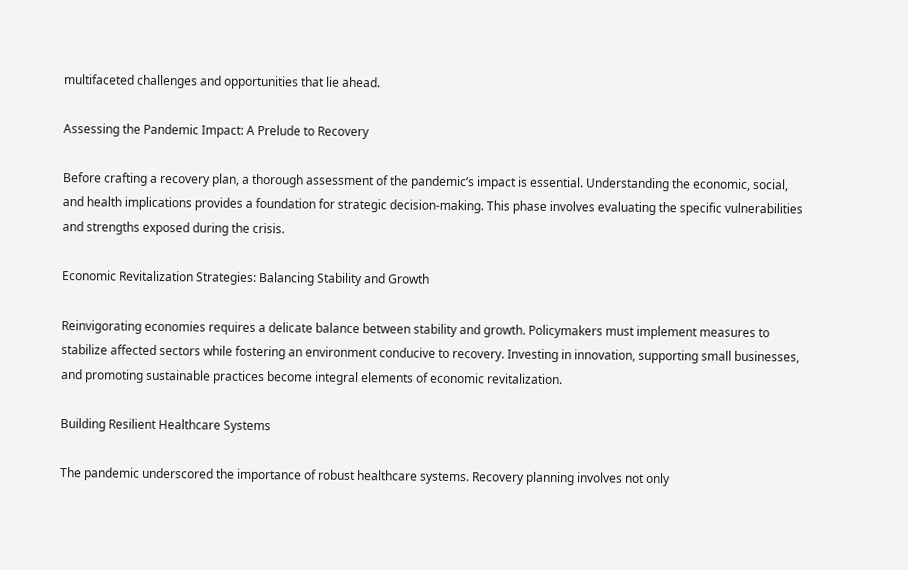multifaceted challenges and opportunities that lie ahead.

Assessing the Pandemic Impact: A Prelude to Recovery

Before crafting a recovery plan, a thorough assessment of the pandemic’s impact is essential. Understanding the economic, social, and health implications provides a foundation for strategic decision-making. This phase involves evaluating the specific vulnerabilities and strengths exposed during the crisis.

Economic Revitalization Strategies: Balancing Stability and Growth

Reinvigorating economies requires a delicate balance between stability and growth. Policymakers must implement measures to stabilize affected sectors while fostering an environment conducive to recovery. Investing in innovation, supporting small businesses, and promoting sustainable practices become integral elements of economic revitalization.

Building Resilient Healthcare Systems

The pandemic underscored the importance of robust healthcare systems. Recovery planning involves not only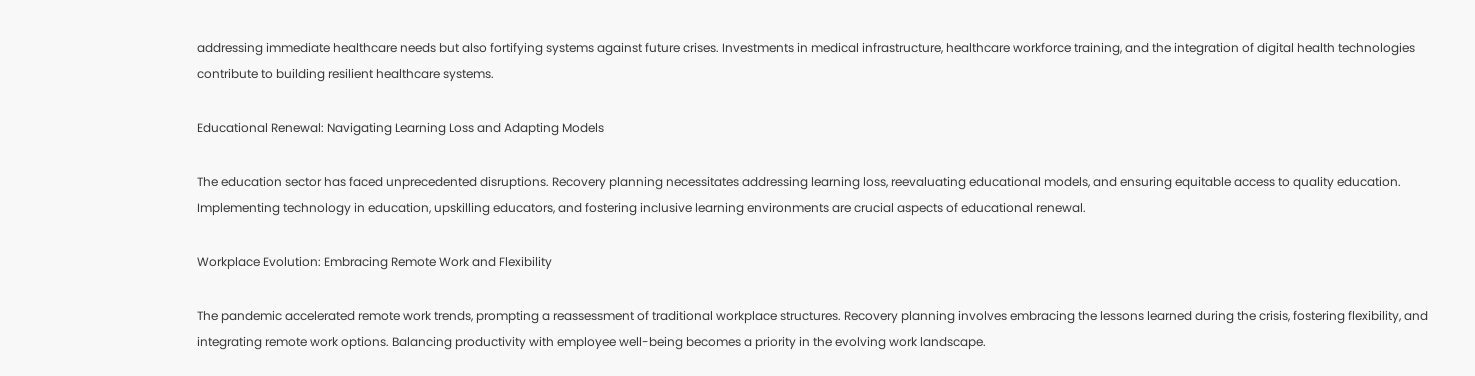addressing immediate healthcare needs but also fortifying systems against future crises. Investments in medical infrastructure, healthcare workforce training, and the integration of digital health technologies contribute to building resilient healthcare systems.

Educational Renewal: Navigating Learning Loss and Adapting Models

The education sector has faced unprecedented disruptions. Recovery planning necessitates addressing learning loss, reevaluating educational models, and ensuring equitable access to quality education. Implementing technology in education, upskilling educators, and fostering inclusive learning environments are crucial aspects of educational renewal.

Workplace Evolution: Embracing Remote Work and Flexibility

The pandemic accelerated remote work trends, prompting a reassessment of traditional workplace structures. Recovery planning involves embracing the lessons learned during the crisis, fostering flexibility, and integrating remote work options. Balancing productivity with employee well-being becomes a priority in the evolving work landscape.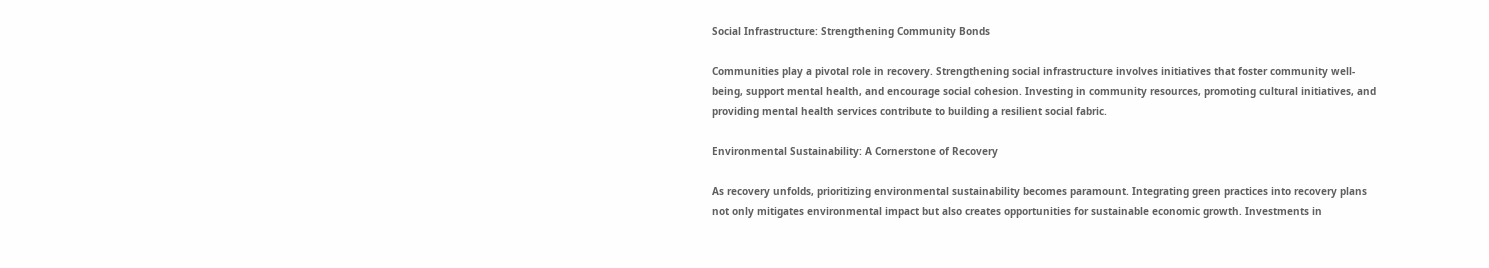Social Infrastructure: Strengthening Community Bonds

Communities play a pivotal role in recovery. Strengthening social infrastructure involves initiatives that foster community well-being, support mental health, and encourage social cohesion. Investing in community resources, promoting cultural initiatives, and providing mental health services contribute to building a resilient social fabric.

Environmental Sustainability: A Cornerstone of Recovery

As recovery unfolds, prioritizing environmental sustainability becomes paramount. Integrating green practices into recovery plans not only mitigates environmental impact but also creates opportunities for sustainable economic growth. Investments in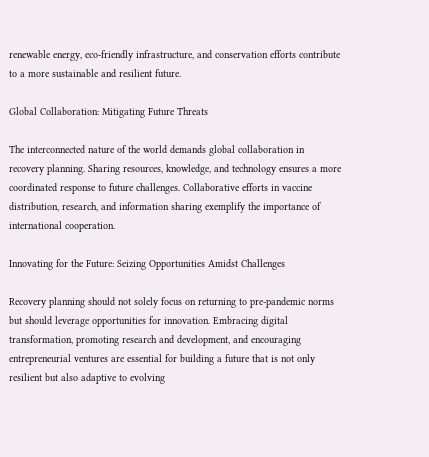renewable energy, eco-friendly infrastructure, and conservation efforts contribute to a more sustainable and resilient future.

Global Collaboration: Mitigating Future Threats

The interconnected nature of the world demands global collaboration in recovery planning. Sharing resources, knowledge, and technology ensures a more coordinated response to future challenges. Collaborative efforts in vaccine distribution, research, and information sharing exemplify the importance of international cooperation.

Innovating for the Future: Seizing Opportunities Amidst Challenges

Recovery planning should not solely focus on returning to pre-pandemic norms but should leverage opportunities for innovation. Embracing digital transformation, promoting research and development, and encouraging entrepreneurial ventures are essential for building a future that is not only resilient but also adaptive to evolving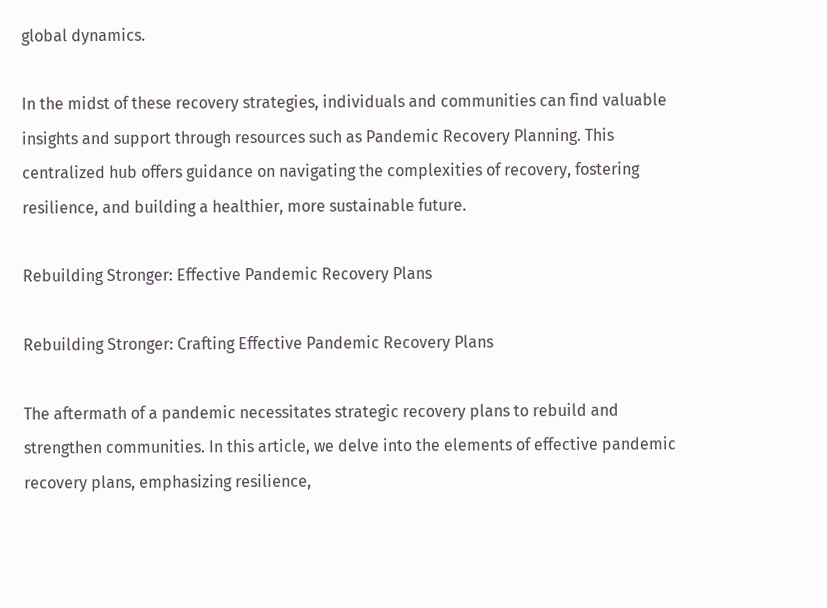global dynamics.

In the midst of these recovery strategies, individuals and communities can find valuable insights and support through resources such as Pandemic Recovery Planning. This centralized hub offers guidance on navigating the complexities of recovery, fostering resilience, and building a healthier, more sustainable future.

Rebuilding Stronger: Effective Pandemic Recovery Plans

Rebuilding Stronger: Crafting Effective Pandemic Recovery Plans

The aftermath of a pandemic necessitates strategic recovery plans to rebuild and strengthen communities. In this article, we delve into the elements of effective pandemic recovery plans, emphasizing resilience,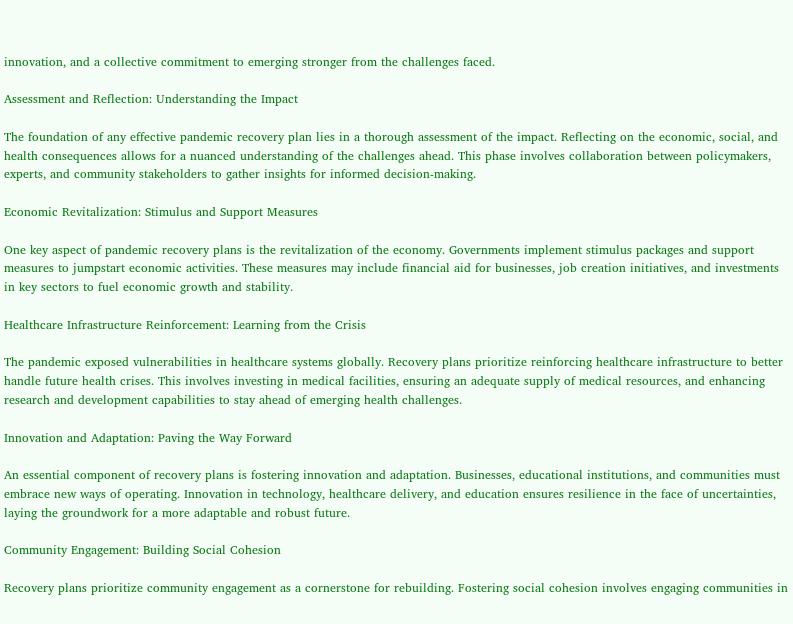innovation, and a collective commitment to emerging stronger from the challenges faced.

Assessment and Reflection: Understanding the Impact

The foundation of any effective pandemic recovery plan lies in a thorough assessment of the impact. Reflecting on the economic, social, and health consequences allows for a nuanced understanding of the challenges ahead. This phase involves collaboration between policymakers, experts, and community stakeholders to gather insights for informed decision-making.

Economic Revitalization: Stimulus and Support Measures

One key aspect of pandemic recovery plans is the revitalization of the economy. Governments implement stimulus packages and support measures to jumpstart economic activities. These measures may include financial aid for businesses, job creation initiatives, and investments in key sectors to fuel economic growth and stability.

Healthcare Infrastructure Reinforcement: Learning from the Crisis

The pandemic exposed vulnerabilities in healthcare systems globally. Recovery plans prioritize reinforcing healthcare infrastructure to better handle future health crises. This involves investing in medical facilities, ensuring an adequate supply of medical resources, and enhancing research and development capabilities to stay ahead of emerging health challenges.

Innovation and Adaptation: Paving the Way Forward

An essential component of recovery plans is fostering innovation and adaptation. Businesses, educational institutions, and communities must embrace new ways of operating. Innovation in technology, healthcare delivery, and education ensures resilience in the face of uncertainties, laying the groundwork for a more adaptable and robust future.

Community Engagement: Building Social Cohesion

Recovery plans prioritize community engagement as a cornerstone for rebuilding. Fostering social cohesion involves engaging communities in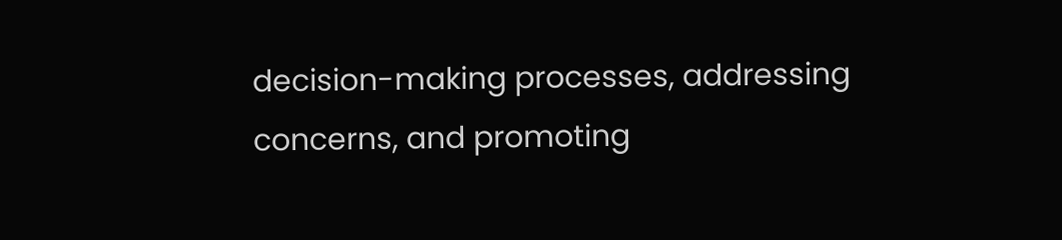decision-making processes, addressing concerns, and promoting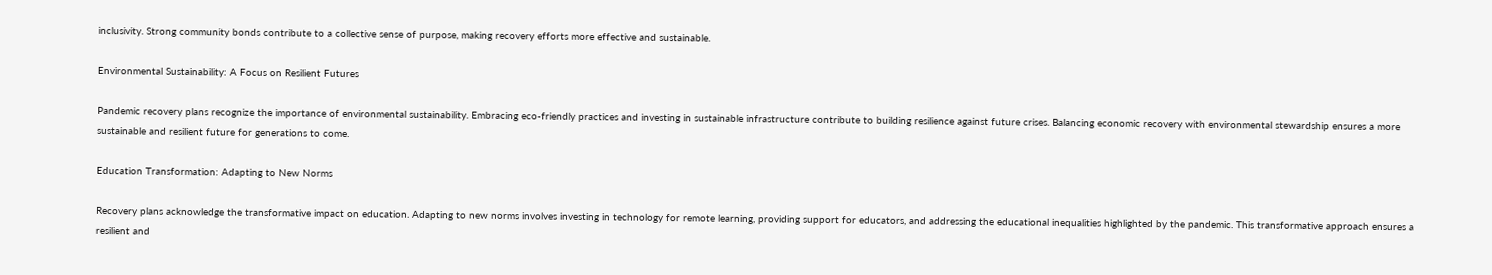inclusivity. Strong community bonds contribute to a collective sense of purpose, making recovery efforts more effective and sustainable.

Environmental Sustainability: A Focus on Resilient Futures

Pandemic recovery plans recognize the importance of environmental sustainability. Embracing eco-friendly practices and investing in sustainable infrastructure contribute to building resilience against future crises. Balancing economic recovery with environmental stewardship ensures a more sustainable and resilient future for generations to come.

Education Transformation: Adapting to New Norms

Recovery plans acknowledge the transformative impact on education. Adapting to new norms involves investing in technology for remote learning, providing support for educators, and addressing the educational inequalities highlighted by the pandemic. This transformative approach ensures a resilient and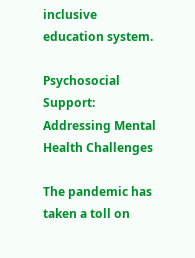inclusive education system.

Psychosocial Support: Addressing Mental Health Challenges

The pandemic has taken a toll on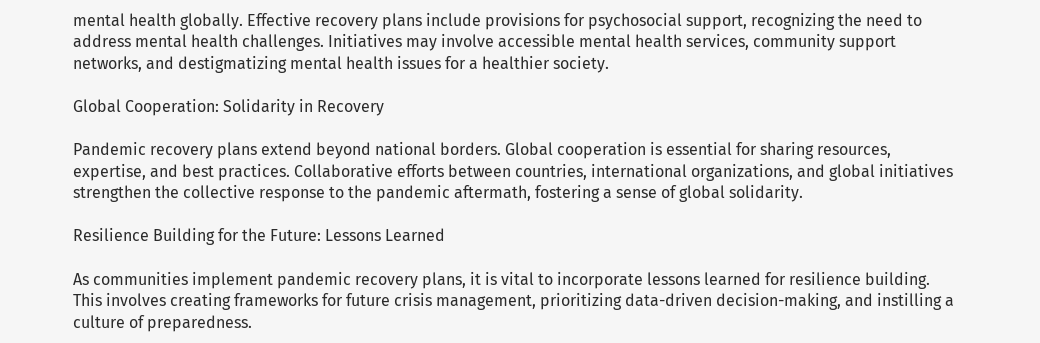mental health globally. Effective recovery plans include provisions for psychosocial support, recognizing the need to address mental health challenges. Initiatives may involve accessible mental health services, community support networks, and destigmatizing mental health issues for a healthier society.

Global Cooperation: Solidarity in Recovery

Pandemic recovery plans extend beyond national borders. Global cooperation is essential for sharing resources, expertise, and best practices. Collaborative efforts between countries, international organizations, and global initiatives strengthen the collective response to the pandemic aftermath, fostering a sense of global solidarity.

Resilience Building for the Future: Lessons Learned

As communities implement pandemic recovery plans, it is vital to incorporate lessons learned for resilience building. This involves creating frameworks for future crisis management, prioritizing data-driven decision-making, and instilling a culture of preparedness.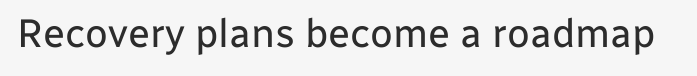Recovery plans become a roadmap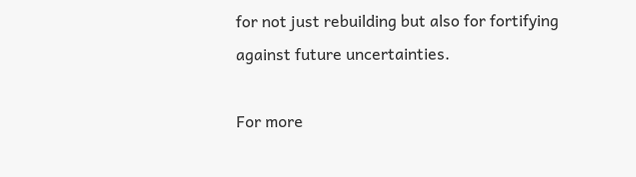for not just rebuilding but also for fortifying against future uncertainties.

For more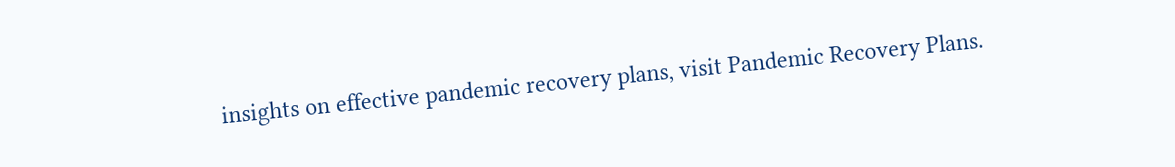insights on effective pandemic recovery plans, visit Pandemic Recovery Plans.